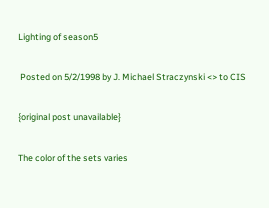Lighting of season5

 Posted on 5/2/1998 by J. Michael Straczynski <> to CIS

{original post unavailable}

The color of the sets varies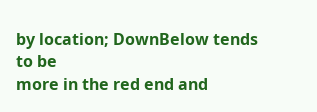by location; DownBelow tends to be
more in the red end and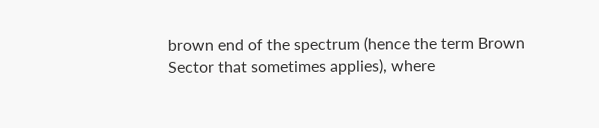brown end of the spectrum (hence the term Brown
Sector that sometimes applies), where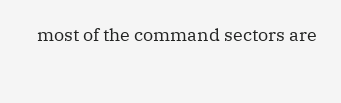most of the command sectors are